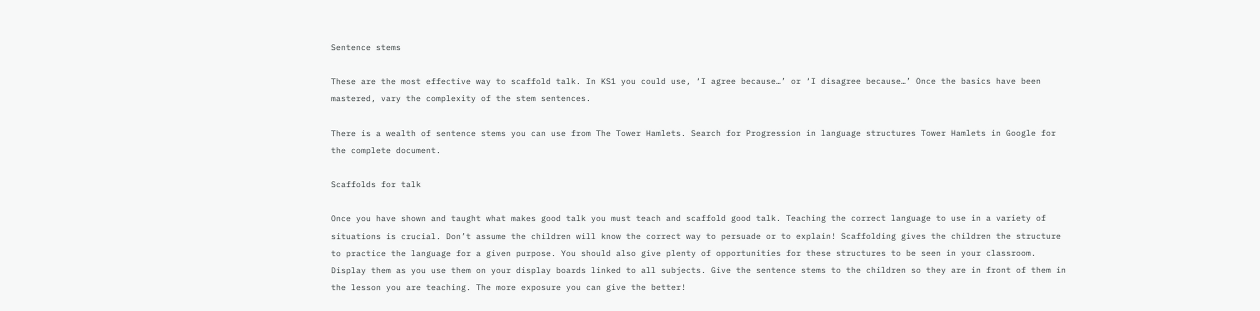Sentence stems

These are the most effective way to scaffold talk. In KS1 you could use, ‘I agree because…’ or ‘I disagree because…’ Once the basics have been mastered, vary the complexity of the stem sentences.

There is a wealth of sentence stems you can use from The Tower Hamlets. Search for Progression in language structures Tower Hamlets in Google for the complete document.

Scaffolds for talk

Once you have shown and taught what makes good talk you must teach and scaffold good talk. Teaching the correct language to use in a variety of situations is crucial. Don’t assume the children will know the correct way to persuade or to explain! Scaffolding gives the children the structure to practice the language for a given purpose. You should also give plenty of opportunities for these structures to be seen in your classroom. Display them as you use them on your display boards linked to all subjects. Give the sentence stems to the children so they are in front of them in the lesson you are teaching. The more exposure you can give the better!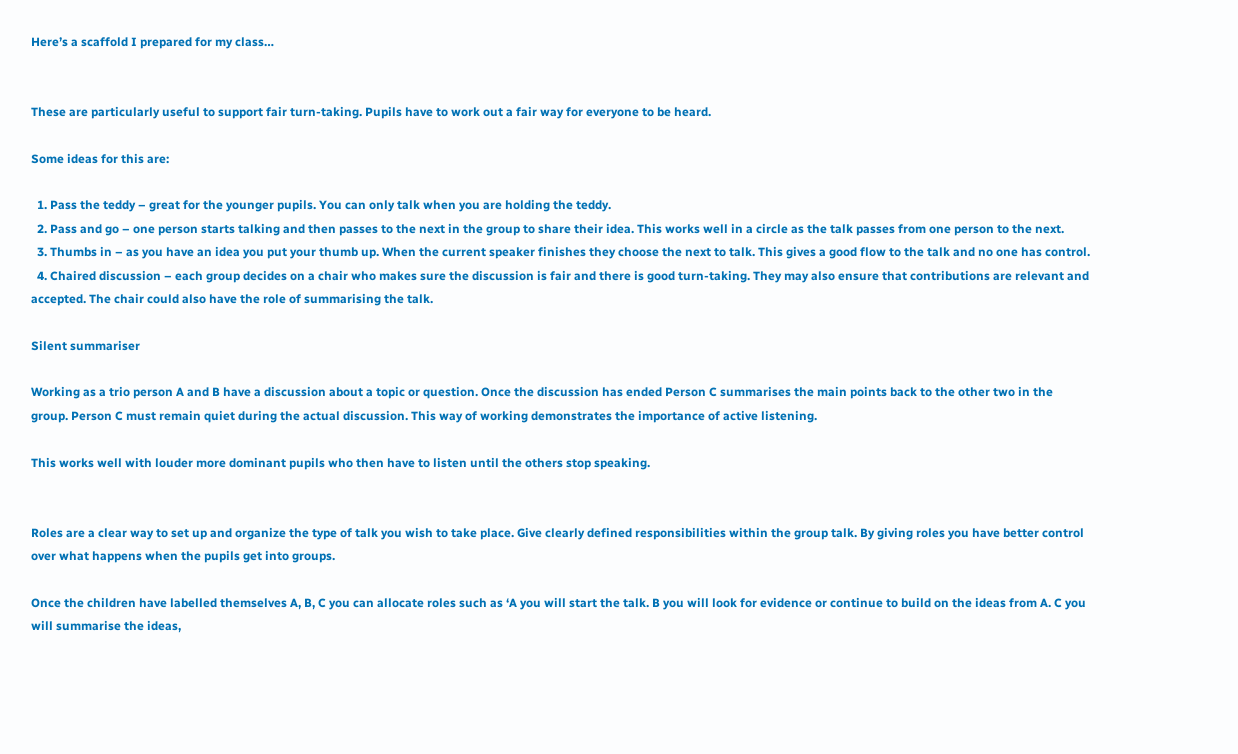Here’s a scaffold I prepared for my class…


These are particularly useful to support fair turn-taking. Pupils have to work out a fair way for everyone to be heard.

Some ideas for this are:

  1. Pass the teddy – great for the younger pupils. You can only talk when you are holding the teddy.
  2. Pass and go – one person starts talking and then passes to the next in the group to share their idea. This works well in a circle as the talk passes from one person to the next.
  3. Thumbs in – as you have an idea you put your thumb up. When the current speaker finishes they choose the next to talk. This gives a good flow to the talk and no one has control.
  4. Chaired discussion – each group decides on a chair who makes sure the discussion is fair and there is good turn-taking. They may also ensure that contributions are relevant and accepted. The chair could also have the role of summarising the talk.

Silent summariser

Working as a trio person A and B have a discussion about a topic or question. Once the discussion has ended Person C summarises the main points back to the other two in the group. Person C must remain quiet during the actual discussion. This way of working demonstrates the importance of active listening.

This works well with louder more dominant pupils who then have to listen until the others stop speaking.


Roles are a clear way to set up and organize the type of talk you wish to take place. Give clearly defined responsibilities within the group talk. By giving roles you have better control over what happens when the pupils get into groups.

Once the children have labelled themselves A, B, C you can allocate roles such as ‘A you will start the talk. B you will look for evidence or continue to build on the ideas from A. C you will summarise the ideas,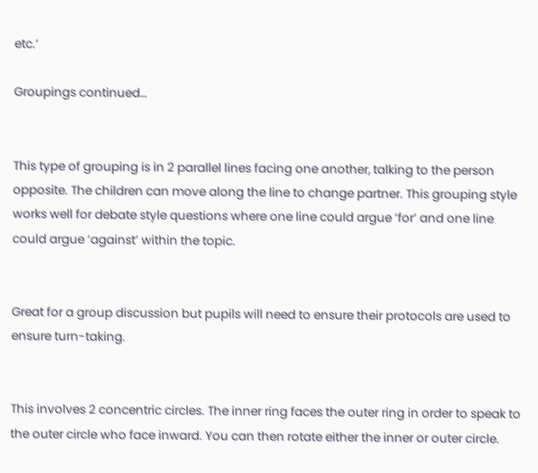etc.’

Groupings continued…


This type of grouping is in 2 parallel lines facing one another, talking to the person opposite. The children can move along the line to change partner. This grouping style works well for debate style questions where one line could argue ‘for’ and one line could argue ‘against’ within the topic.


Great for a group discussion but pupils will need to ensure their protocols are used to ensure turn-taking.


This involves 2 concentric circles. The inner ring faces the outer ring in order to speak to the outer circle who face inward. You can then rotate either the inner or outer circle.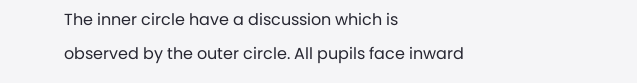The inner circle have a discussion which is observed by the outer circle. All pupils face inward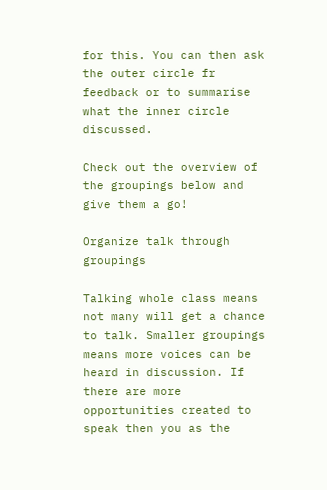for this. You can then ask the outer circle fr feedback or to summarise what the inner circle discussed.

Check out the overview of the groupings below and give them a go!

Organize talk through groupings

Talking whole class means not many will get a chance to talk. Smaller groupings means more voices can be heard in discussion. If there are more opportunities created to speak then you as the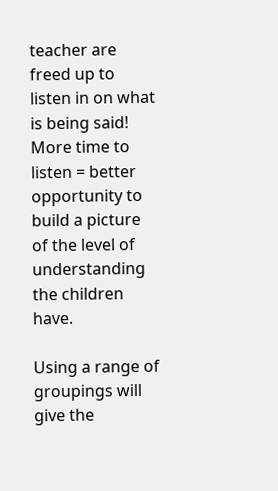teacher are freed up to listen in on what is being said! More time to listen = better opportunity to build a picture of the level of understanding the children have.

Using a range of groupings will give the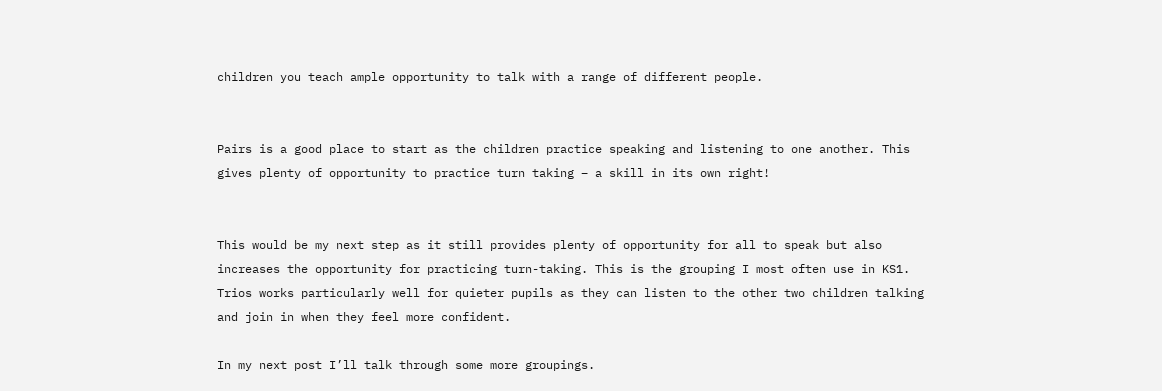children you teach ample opportunity to talk with a range of different people.


Pairs is a good place to start as the children practice speaking and listening to one another. This gives plenty of opportunity to practice turn taking – a skill in its own right!


This would be my next step as it still provides plenty of opportunity for all to speak but also increases the opportunity for practicing turn-taking. This is the grouping I most often use in KS1. Trios works particularly well for quieter pupils as they can listen to the other two children talking and join in when they feel more confident.

In my next post I’ll talk through some more groupings.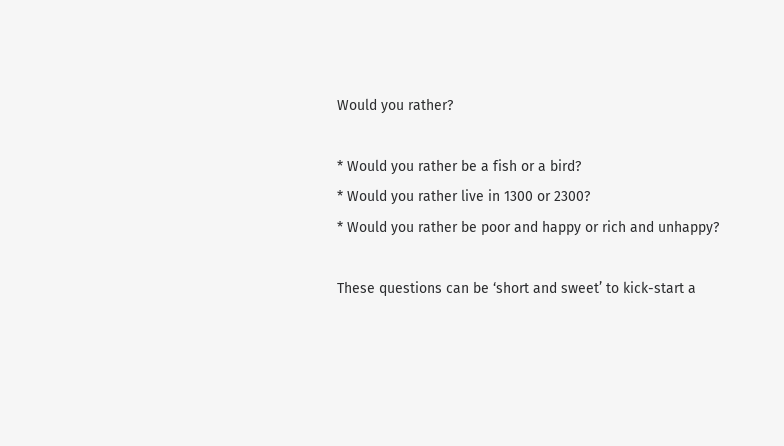Would you rather?

* Would you rather be a fish or a bird?
* Would you rather live in 1300 or 2300?
* Would you rather be poor and happy or rich and unhappy?

These questions can be ‘short and sweet’ to kick-start a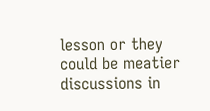lesson or they could be meatier discussions in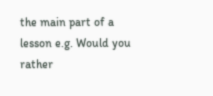the main part of a lesson e.g. Would you rather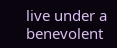live under a benevolent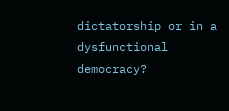dictatorship or in a dysfunctional democracy?